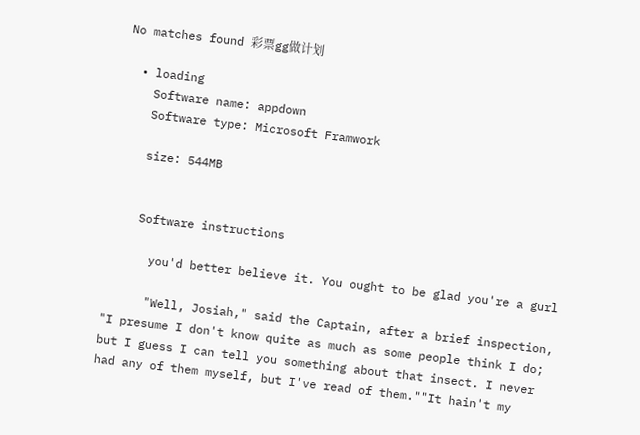No matches found 彩票gg做计划

  • loading
    Software name: appdown
    Software type: Microsoft Framwork

    size: 544MB


    Software instructions

      you'd better believe it. You ought to be glad you're a gurl

      "Well, Josiah," said the Captain, after a brief inspection, "I presume I don't know quite as much as some people think I do; but I guess I can tell you something about that insect. I never had any of them myself, but I've read of them.""It hain't my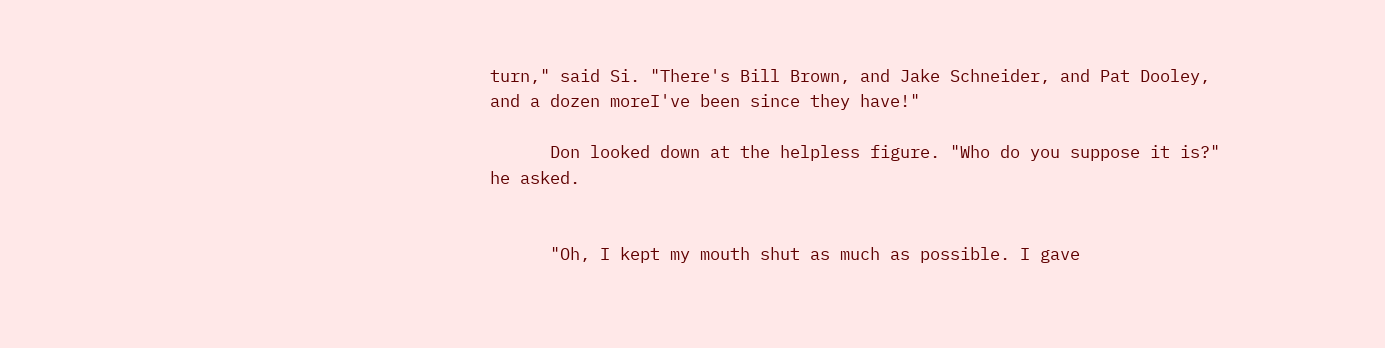turn," said Si. "There's Bill Brown, and Jake Schneider, and Pat Dooley, and a dozen moreI've been since they have!"

      Don looked down at the helpless figure. "Who do you suppose it is?" he asked.


      "Oh, I kept my mouth shut as much as possible. I gave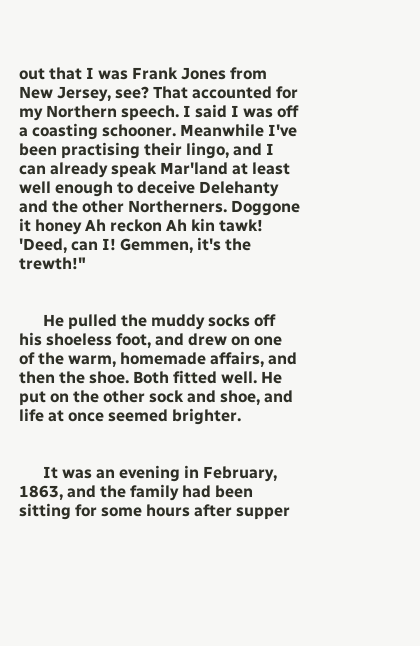out that I was Frank Jones from New Jersey, see? That accounted for my Northern speech. I said I was off a coasting schooner. Meanwhile I've been practising their lingo, and I can already speak Mar'land at least well enough to deceive Delehanty and the other Northerners. Doggone it honey Ah reckon Ah kin tawk! 'Deed, can I! Gemmen, it's the trewth!"


      He pulled the muddy socks off his shoeless foot, and drew on one of the warm, homemade affairs, and then the shoe. Both fitted well. He put on the other sock and shoe, and life at once seemed brighter.


      It was an evening in February, 1863, and the family had been sitting for some hours after supper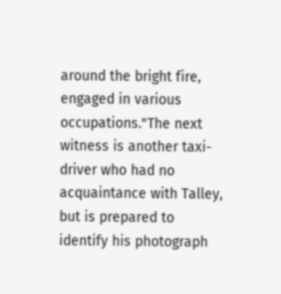around the bright fire, engaged in various occupations."The next witness is another taxi-driver who had no acquaintance with Talley, but is prepared to identify his photograph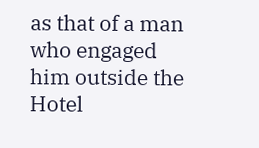as that of a man who engaged him outside the Hotel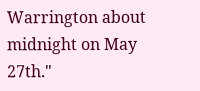Warrington about midnight on May 27th."